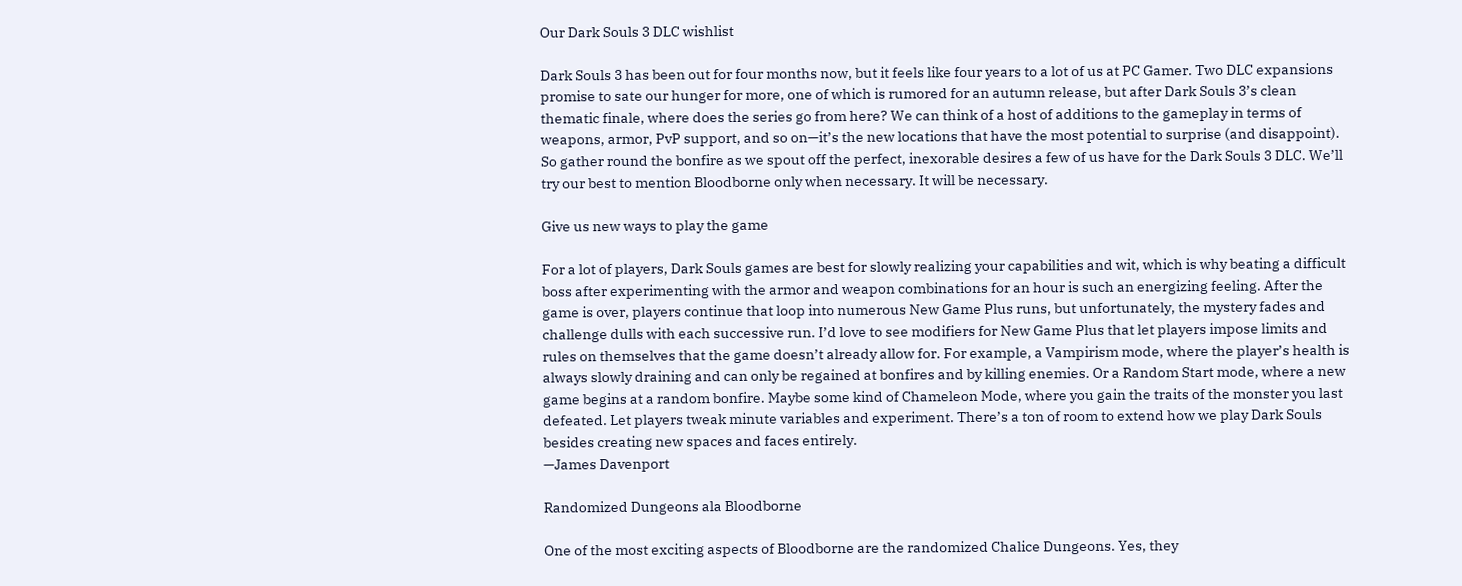Our Dark Souls 3 DLC wishlist

Dark Souls 3 has been out for four months now, but it feels like four years to a lot of us at PC Gamer. Two DLC expansions promise to sate our hunger for more, one of which is rumored for an autumn release, but after Dark Souls 3’s clean thematic finale, where does the series go from here? We can think of a host of additions to the gameplay in terms of weapons, armor, PvP support, and so on—it’s the new locations that have the most potential to surprise (and disappoint). So gather round the bonfire as we spout off the perfect, inexorable desires a few of us have for the Dark Souls 3 DLC. We’ll try our best to mention Bloodborne only when necessary. It will be necessary.

Give us new ways to play the game

For a lot of players, Dark Souls games are best for slowly realizing your capabilities and wit, which is why beating a difficult boss after experimenting with the armor and weapon combinations for an hour is such an energizing feeling. After the game is over, players continue that loop into numerous New Game Plus runs, but unfortunately, the mystery fades and challenge dulls with each successive run. I’d love to see modifiers for New Game Plus that let players impose limits and rules on themselves that the game doesn’t already allow for. For example, a Vampirism mode, where the player’s health is always slowly draining and can only be regained at bonfires and by killing enemies. Or a Random Start mode, where a new game begins at a random bonfire. Maybe some kind of Chameleon Mode, where you gain the traits of the monster you last defeated. Let players tweak minute variables and experiment. There’s a ton of room to extend how we play Dark Souls besides creating new spaces and faces entirely.
—James Davenport

Randomized Dungeons ala Bloodborne

One of the most exciting aspects of Bloodborne are the randomized Chalice Dungeons. Yes, they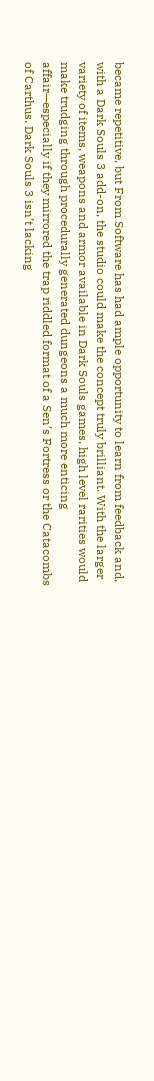became repetitive, but From Software has had ample opportunity to learn from feedback and, with a Dark Souls 3 add-on, the studio could make the concept truly brilliant. With the larger variety of items, weapons and armor available in Dark Souls games, high level rarities would make trudging through procedurally generated dungeons a much more enticing affair—especially if they mirrored the trap riddled format of a Sen’s Fortress or the Catacombs of Carthus. Dark Souls 3 isn’t lacking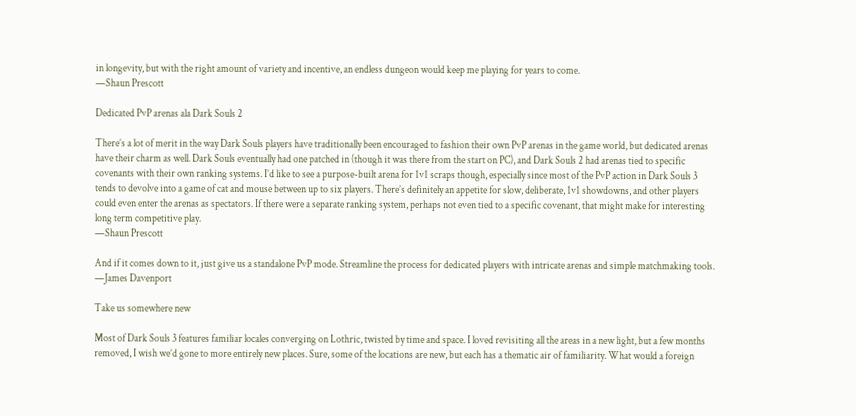in longevity, but with the right amount of variety and incentive, an endless dungeon would keep me playing for years to come.
—Shaun Prescott

Dedicated PvP arenas ala Dark Souls 2

There’s a lot of merit in the way Dark Souls players have traditionally been encouraged to fashion their own PvP arenas in the game world, but dedicated arenas have their charm as well. Dark Souls eventually had one patched in (though it was there from the start on PC), and Dark Souls 2 had arenas tied to specific covenants with their own ranking systems. I’d like to see a purpose-built arena for 1v1 scraps though, especially since most of the PvP action in Dark Souls 3 tends to devolve into a game of cat and mouse between up to six players. There’s definitely an appetite for slow, deliberate, 1v1 showdowns, and other players could even enter the arenas as spectators. If there were a separate ranking system, perhaps not even tied to a specific covenant, that might make for interesting long term competitive play.
—Shaun Prescott

And if it comes down to it, just give us a standalone PvP mode. Streamline the process for dedicated players with intricate arenas and simple matchmaking tools.
—James Davenport

Take us somewhere new

Most of Dark Souls 3 features familiar locales converging on Lothric, twisted by time and space. I loved revisiting all the areas in a new light, but a few months removed, I wish we’d gone to more entirely new places. Sure, some of the locations are new, but each has a thematic air of familiarity. What would a foreign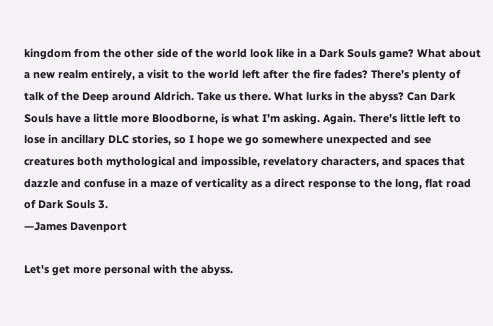kingdom from the other side of the world look like in a Dark Souls game? What about a new realm entirely, a visit to the world left after the fire fades? There’s plenty of talk of the Deep around Aldrich. Take us there. What lurks in the abyss? Can Dark Souls have a little more Bloodborne, is what I’m asking. Again. There’s little left to lose in ancillary DLC stories, so I hope we go somewhere unexpected and see creatures both mythological and impossible, revelatory characters, and spaces that dazzle and confuse in a maze of verticality as a direct response to the long, flat road of Dark Souls 3.
—James Davenport

Let's get more personal with the abyss.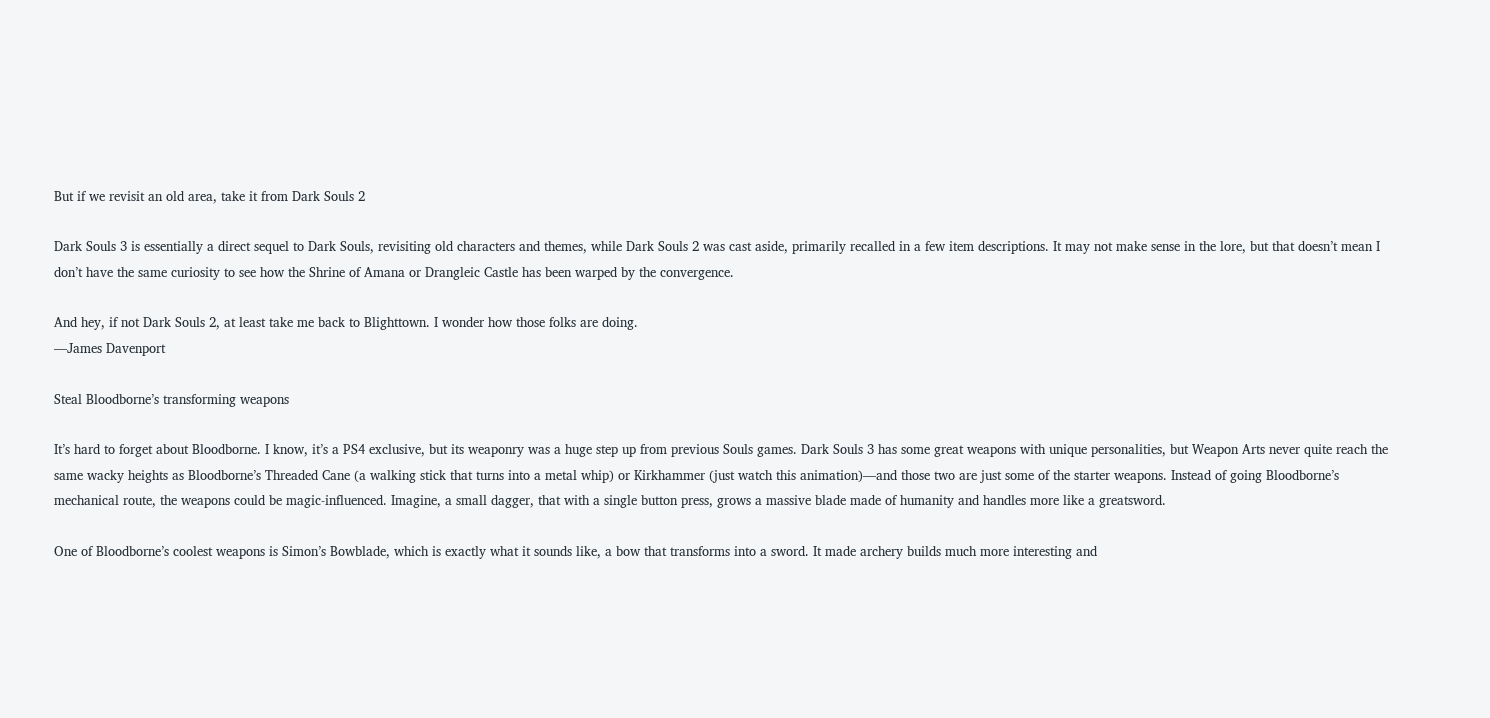But if we revisit an old area, take it from Dark Souls 2

Dark Souls 3 is essentially a direct sequel to Dark Souls, revisiting old characters and themes, while Dark Souls 2 was cast aside, primarily recalled in a few item descriptions. It may not make sense in the lore, but that doesn’t mean I don’t have the same curiosity to see how the Shrine of Amana or Drangleic Castle has been warped by the convergence.

And hey, if not Dark Souls 2, at least take me back to Blighttown. I wonder how those folks are doing.
—James Davenport

Steal Bloodborne’s transforming weapons

It’s hard to forget about Bloodborne. I know, it’s a PS4 exclusive, but its weaponry was a huge step up from previous Souls games. Dark Souls 3 has some great weapons with unique personalities, but Weapon Arts never quite reach the same wacky heights as Bloodborne’s Threaded Cane (a walking stick that turns into a metal whip) or Kirkhammer (just watch this animation)—and those two are just some of the starter weapons. Instead of going Bloodborne’s mechanical route, the weapons could be magic-influenced. Imagine, a small dagger, that with a single button press, grows a massive blade made of humanity and handles more like a greatsword.

One of Bloodborne’s coolest weapons is Simon’s Bowblade, which is exactly what it sounds like, a bow that transforms into a sword. It made archery builds much more interesting and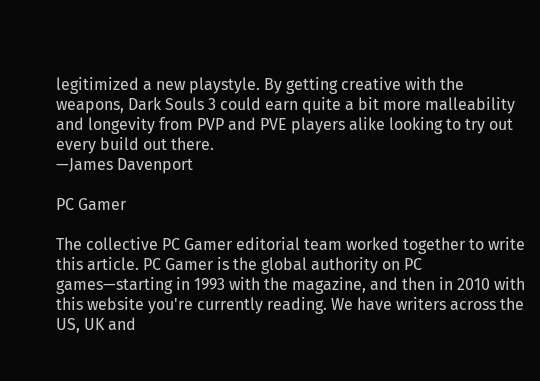legitimized a new playstyle. By getting creative with the weapons, Dark Souls 3 could earn quite a bit more malleability and longevity from PVP and PVE players alike looking to try out every build out there.
—James Davenport

PC Gamer

The collective PC Gamer editorial team worked together to write this article. PC Gamer is the global authority on PC games—starting in 1993 with the magazine, and then in 2010 with this website you're currently reading. We have writers across the US, UK and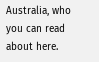Australia, who you can read about here.